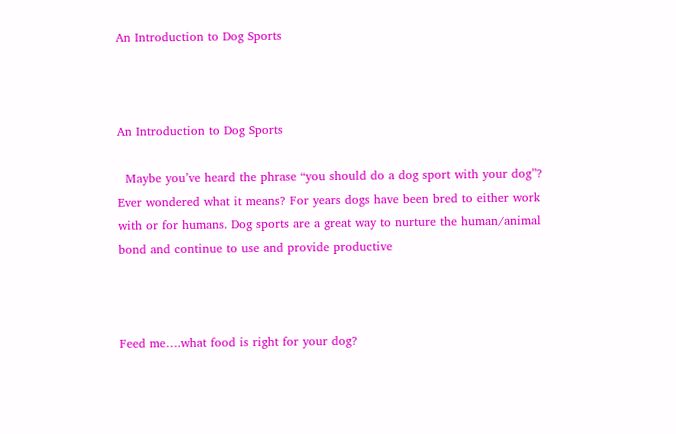An Introduction to Dog Sports



An Introduction to Dog Sports

  Maybe you’ve heard the phrase “you should do a dog sport with your dog”? Ever wondered what it means? For years dogs have been bred to either work with or for humans. Dog sports are a great way to nurture the human/animal bond and continue to use and provide productive



Feed me….what food is right for your dog?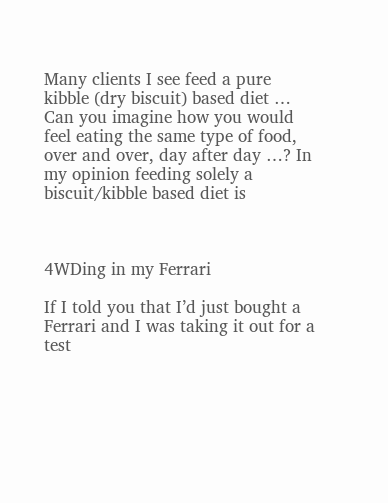Many clients I see feed a pure kibble (dry biscuit) based diet … Can you imagine how you would feel eating the same type of food, over and over, day after day …? In my opinion feeding solely a biscuit/kibble based diet is



4WDing in my Ferrari

If I told you that I’d just bought a Ferrari and I was taking it out for a test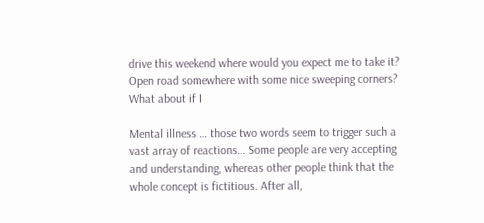drive this weekend where would you expect me to take it? Open road somewhere with some nice sweeping corners? What about if I

Mental illness … those two words seem to trigger such a vast array of reactions… Some people are very accepting and understanding, whereas other people think that the whole concept is fictitious. After all,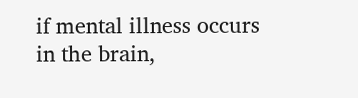if mental illness occurs in the brain,